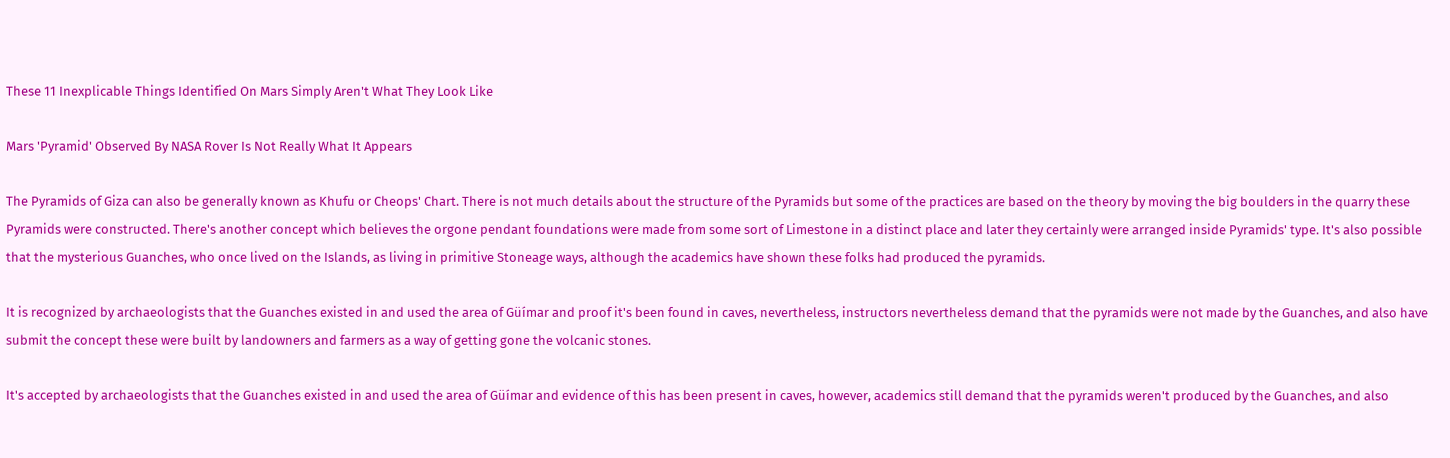These 11 Inexplicable Things Identified On Mars Simply Aren't What They Look Like

Mars 'Pyramid' Observed By NASA Rover Is Not Really What It Appears

The Pyramids of Giza can also be generally known as Khufu or Cheops' Chart. There is not much details about the structure of the Pyramids but some of the practices are based on the theory by moving the big boulders in the quarry these Pyramids were constructed. There's another concept which believes the orgone pendant foundations were made from some sort of Limestone in a distinct place and later they certainly were arranged inside Pyramids' type. It's also possible that the mysterious Guanches, who once lived on the Islands, as living in primitive Stoneage ways, although the academics have shown these folks had produced the pyramids.

It is recognized by archaeologists that the Guanches existed in and used the area of Güímar and proof it's been found in caves, nevertheless, instructors nevertheless demand that the pyramids were not made by the Guanches, and also have submit the concept these were built by landowners and farmers as a way of getting gone the volcanic stones.

It's accepted by archaeologists that the Guanches existed in and used the area of Güímar and evidence of this has been present in caves, however, academics still demand that the pyramids weren't produced by the Guanches, and also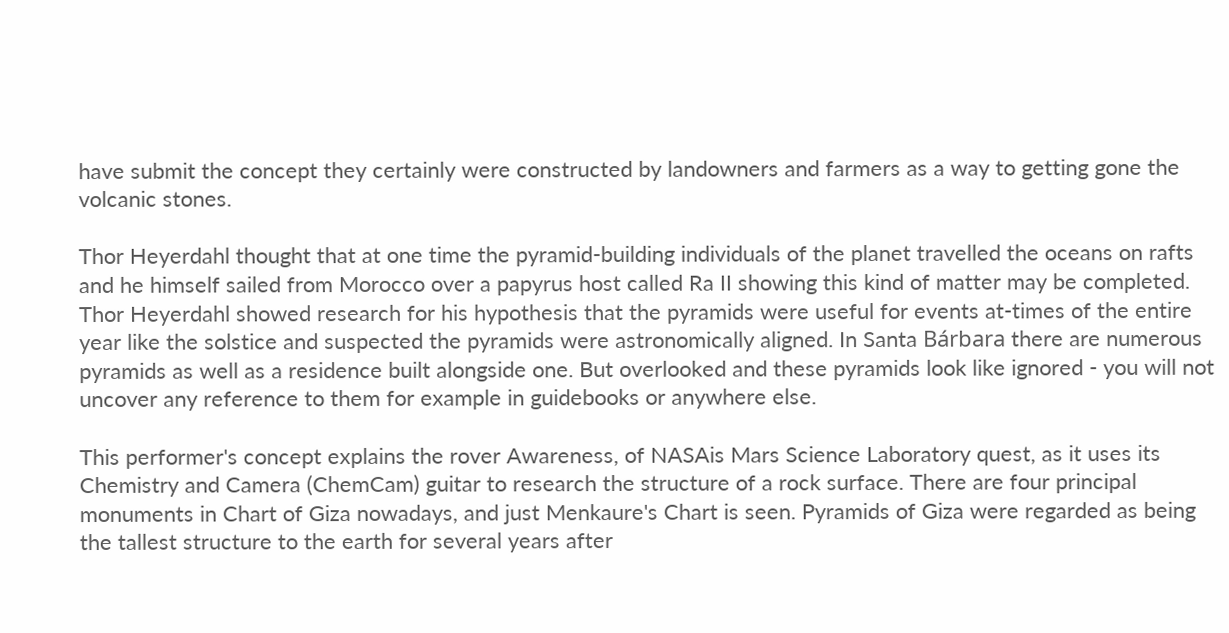have submit the concept they certainly were constructed by landowners and farmers as a way to getting gone the volcanic stones.

Thor Heyerdahl thought that at one time the pyramid-building individuals of the planet travelled the oceans on rafts and he himself sailed from Morocco over a papyrus host called Ra II showing this kind of matter may be completed. Thor Heyerdahl showed research for his hypothesis that the pyramids were useful for events at-times of the entire year like the solstice and suspected the pyramids were astronomically aligned. In Santa Bárbara there are numerous pyramids as well as a residence built alongside one. But overlooked and these pyramids look like ignored - you will not uncover any reference to them for example in guidebooks or anywhere else.

This performer's concept explains the rover Awareness, of NASAis Mars Science Laboratory quest, as it uses its Chemistry and Camera (ChemCam) guitar to research the structure of a rock surface. There are four principal monuments in Chart of Giza nowadays, and just Menkaure's Chart is seen. Pyramids of Giza were regarded as being the tallest structure to the earth for several years after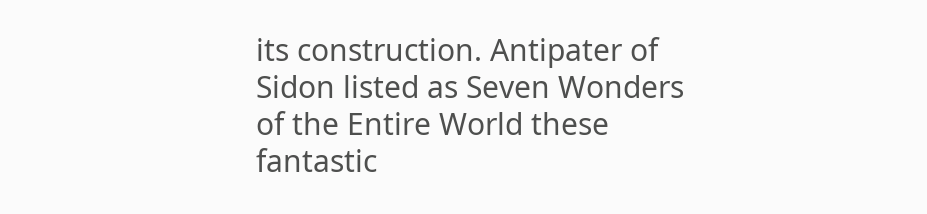its construction. Antipater of Sidon listed as Seven Wonders of the Entire World these fantastic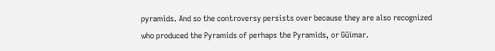pyramids. And so the controversy persists over because they are also recognized who produced the Pyramids of perhaps the Pyramids, or Güimar.